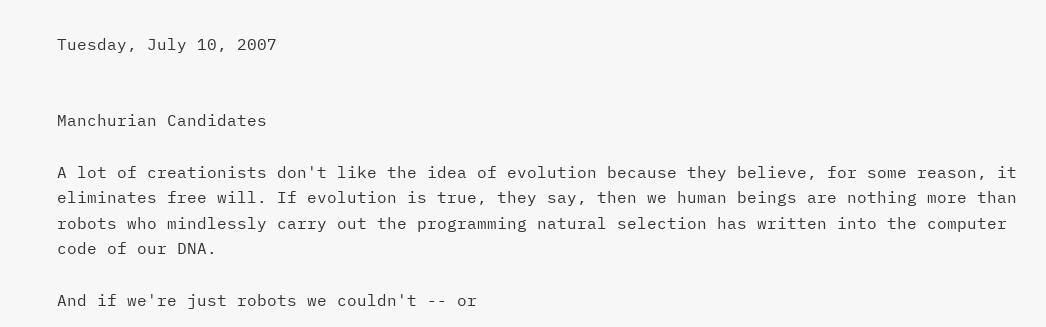Tuesday, July 10, 2007


Manchurian Candidates

A lot of creationists don't like the idea of evolution because they believe, for some reason, it eliminates free will. If evolution is true, they say, then we human beings are nothing more than robots who mindlessly carry out the programming natural selection has written into the computer code of our DNA.

And if we're just robots we couldn't -- or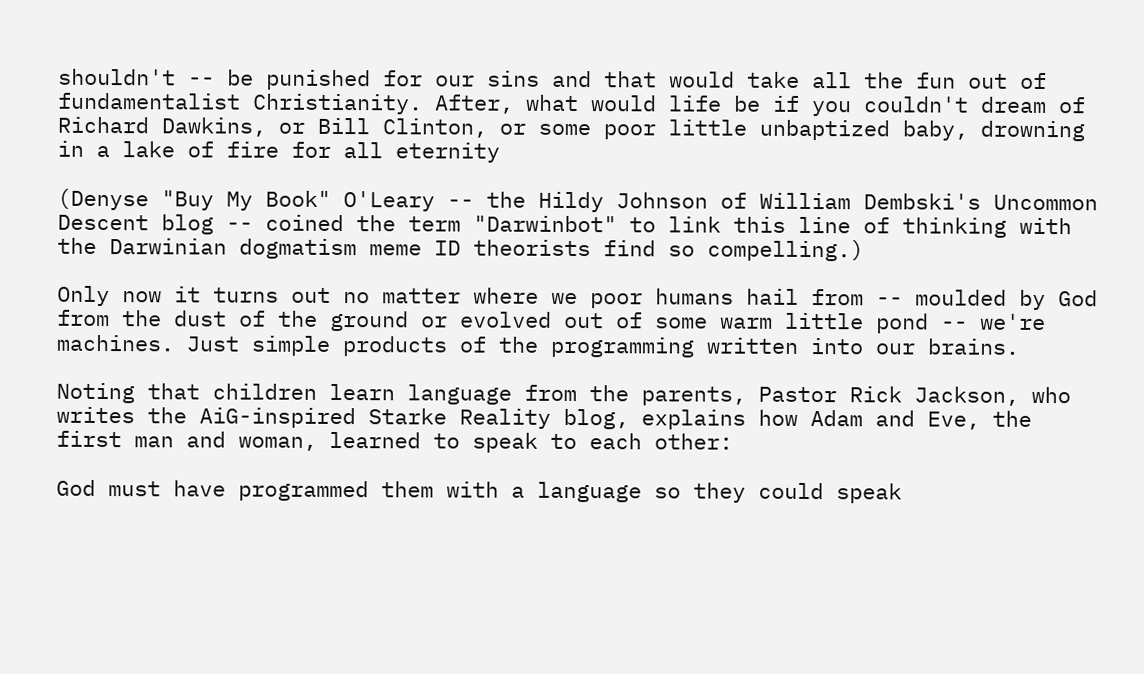shouldn't -- be punished for our sins and that would take all the fun out of fundamentalist Christianity. After, what would life be if you couldn't dream of Richard Dawkins, or Bill Clinton, or some poor little unbaptized baby, drowning in a lake of fire for all eternity

(Denyse "Buy My Book" O'Leary -- the Hildy Johnson of William Dembski's Uncommon Descent blog -- coined the term "Darwinbot" to link this line of thinking with the Darwinian dogmatism meme ID theorists find so compelling.)

Only now it turns out no matter where we poor humans hail from -- moulded by God from the dust of the ground or evolved out of some warm little pond -- we're machines. Just simple products of the programming written into our brains.

Noting that children learn language from the parents, Pastor Rick Jackson, who writes the AiG-inspired Starke Reality blog, explains how Adam and Eve, the first man and woman, learned to speak to each other:

God must have programmed them with a language so they could speak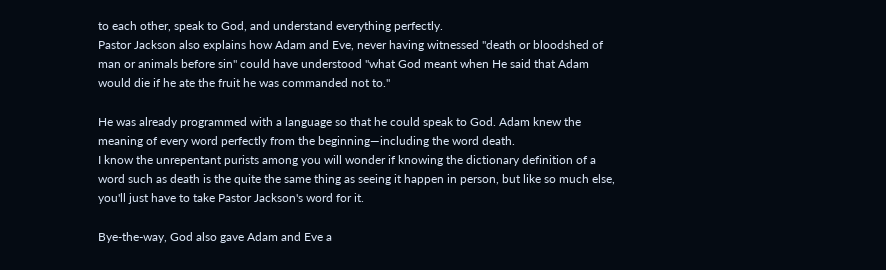to each other, speak to God, and understand everything perfectly.
Pastor Jackson also explains how Adam and Eve, never having witnessed "death or bloodshed of man or animals before sin" could have understood "what God meant when He said that Adam would die if he ate the fruit he was commanded not to."

He was already programmed with a language so that he could speak to God. Adam knew the meaning of every word perfectly from the beginning—including the word death.
I know the unrepentant purists among you will wonder if knowing the dictionary definition of a word such as death is the quite the same thing as seeing it happen in person, but like so much else, you'll just have to take Pastor Jackson's word for it.

Bye-the-way, God also gave Adam and Eve a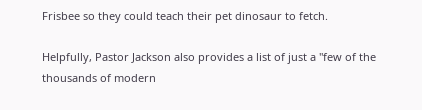Frisbee so they could teach their pet dinosaur to fetch.

Helpfully, Pastor Jackson also provides a list of just a "few of the thousands of modern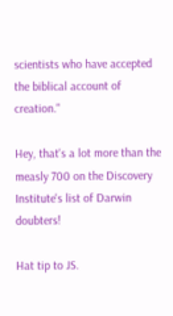scientists who have accepted the biblical account of creation."

Hey, that's a lot more than the measly 700 on the Discovery Institute's list of Darwin doubters!

Hat tip to JS.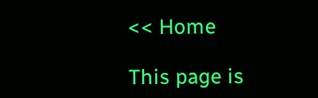<< Home

This page is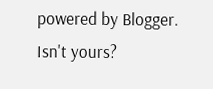powered by Blogger. Isn't yours?